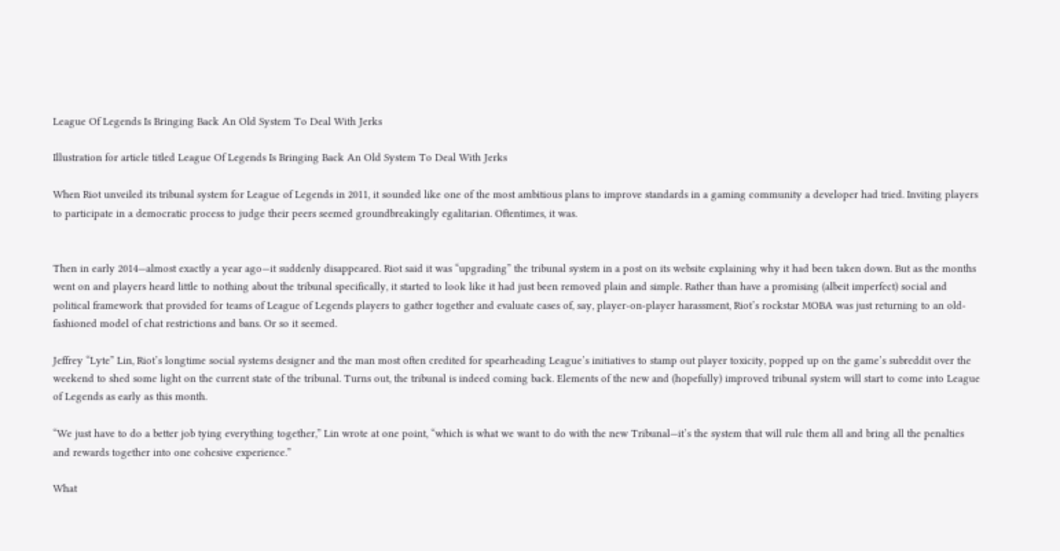League Of Legends Is Bringing Back An Old System To Deal With Jerks

Illustration for article titled League Of Legends Is Bringing Back An Old System To Deal With Jerks

When Riot unveiled its tribunal system for League of Legends in 2011, it sounded like one of the most ambitious plans to improve standards in a gaming community a developer had tried. Inviting players to participate in a democratic process to judge their peers seemed groundbreakingly egalitarian. Oftentimes, it was.


Then in early 2014—almost exactly a year ago—it suddenly disappeared. Riot said it was “upgrading” the tribunal system in a post on its website explaining why it had been taken down. But as the months went on and players heard little to nothing about the tribunal specifically, it started to look like it had just been removed plain and simple. Rather than have a promising (albeit imperfect) social and political framework that provided for teams of League of Legends players to gather together and evaluate cases of, say, player-on-player harassment, Riot’s rockstar MOBA was just returning to an old-fashioned model of chat restrictions and bans. Or so it seemed.

Jeffrey “Lyte” Lin, Riot’s longtime social systems designer and the man most often credited for spearheading League’s initiatives to stamp out player toxicity, popped up on the game’s subreddit over the weekend to shed some light on the current state of the tribunal. Turns out, the tribunal is indeed coming back. Elements of the new and (hopefully) improved tribunal system will start to come into League of Legends as early as this month.

“We just have to do a better job tying everything together,” Lin wrote at one point, “which is what we want to do with the new Tribunal—it’s the system that will rule them all and bring all the penalties and rewards together into one cohesive experience.”

What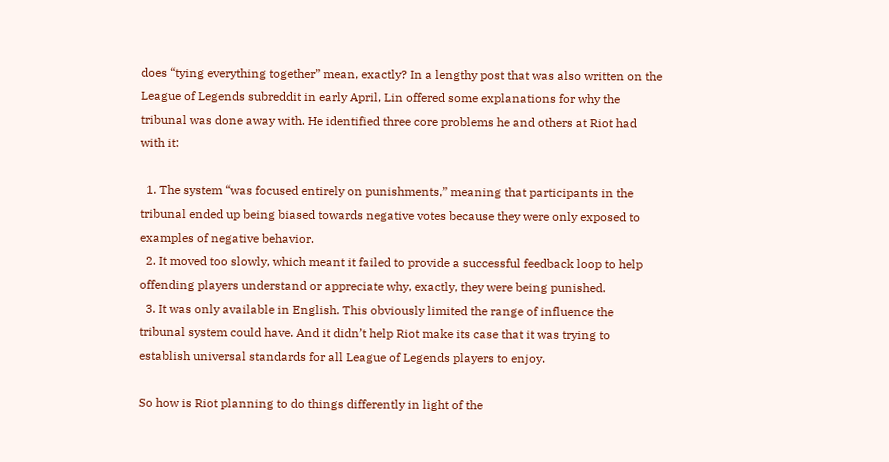does “tying everything together” mean, exactly? In a lengthy post that was also written on the League of Legends subreddit in early April, Lin offered some explanations for why the tribunal was done away with. He identified three core problems he and others at Riot had with it:

  1. The system “was focused entirely on punishments,” meaning that participants in the tribunal ended up being biased towards negative votes because they were only exposed to examples of negative behavior.
  2. It moved too slowly, which meant it failed to provide a successful feedback loop to help offending players understand or appreciate why, exactly, they were being punished.
  3. It was only available in English. This obviously limited the range of influence the tribunal system could have. And it didn’t help Riot make its case that it was trying to establish universal standards for all League of Legends players to enjoy.

So how is Riot planning to do things differently in light of the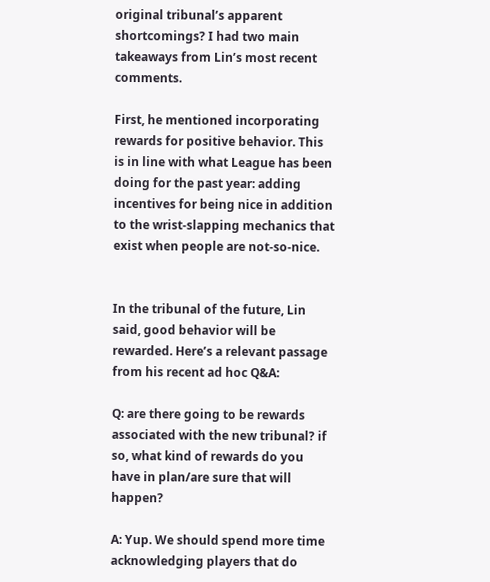original tribunal’s apparent shortcomings? I had two main takeaways from Lin’s most recent comments.

First, he mentioned incorporating rewards for positive behavior. This is in line with what League has been doing for the past year: adding incentives for being nice in addition to the wrist-slapping mechanics that exist when people are not-so-nice.


In the tribunal of the future, Lin said, good behavior will be rewarded. Here’s a relevant passage from his recent ad hoc Q&A:

Q: are there going to be rewards associated with the new tribunal? if so, what kind of rewards do you have in plan/are sure that will happen?

A: Yup. We should spend more time acknowledging players that do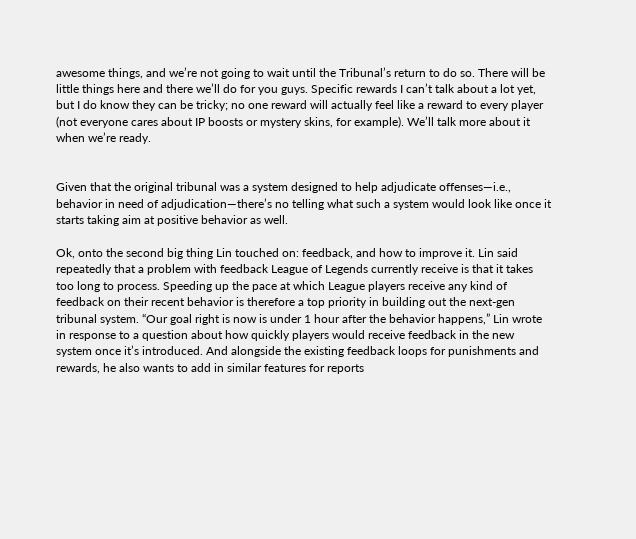awesome things, and we’re not going to wait until the Tribunal’s return to do so. There will be little things here and there we’ll do for you guys. Specific rewards I can’t talk about a lot yet, but I do know they can be tricky; no one reward will actually feel like a reward to every player (not everyone cares about IP boosts or mystery skins, for example). We’ll talk more about it when we’re ready.


Given that the original tribunal was a system designed to help adjudicate offenses—i.e., behavior in need of adjudication—there’s no telling what such a system would look like once it starts taking aim at positive behavior as well.

Ok, onto the second big thing Lin touched on: feedback, and how to improve it. Lin said repeatedly that a problem with feedback League of Legends currently receive is that it takes too long to process. Speeding up the pace at which League players receive any kind of feedback on their recent behavior is therefore a top priority in building out the next-gen tribunal system. “Our goal right is now is under 1 hour after the behavior happens,” Lin wrote in response to a question about how quickly players would receive feedback in the new system once it’s introduced. And alongside the existing feedback loops for punishments and rewards, he also wants to add in similar features for reports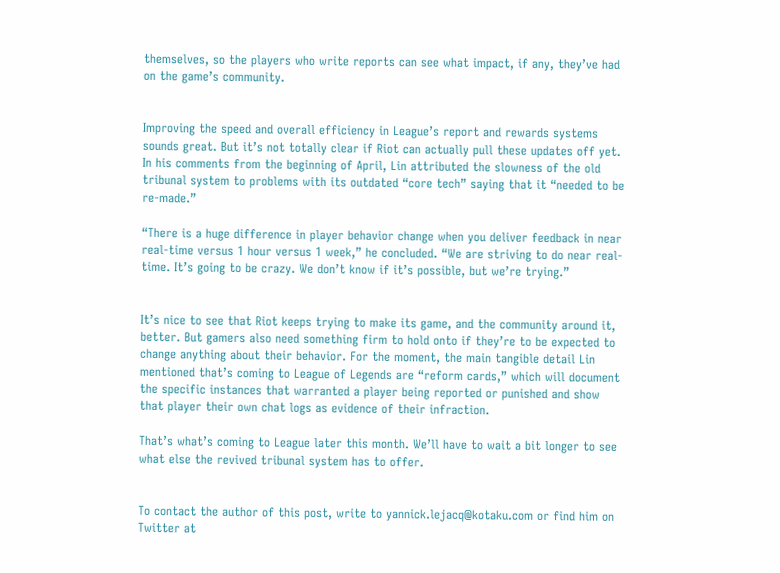themselves, so the players who write reports can see what impact, if any, they’ve had on the game’s community.


Improving the speed and overall efficiency in League’s report and rewards systems sounds great. But it’s not totally clear if Riot can actually pull these updates off yet. In his comments from the beginning of April, Lin attributed the slowness of the old tribunal system to problems with its outdated “core tech” saying that it “needed to be re-made.”

“There is a huge difference in player behavior change when you deliver feedback in near real-time versus 1 hour versus 1 week,” he concluded. “We are striving to do near real-time. It’s going to be crazy. We don’t know if it’s possible, but we’re trying.”


It’s nice to see that Riot keeps trying to make its game, and the community around it, better. But gamers also need something firm to hold onto if they’re to be expected to change anything about their behavior. For the moment, the main tangible detail Lin mentioned that’s coming to League of Legends are “reform cards,” which will document the specific instances that warranted a player being reported or punished and show that player their own chat logs as evidence of their infraction.

That’s what’s coming to League later this month. We’ll have to wait a bit longer to see what else the revived tribunal system has to offer.


To contact the author of this post, write to yannick.lejacq@kotaku.com or find him on Twitter at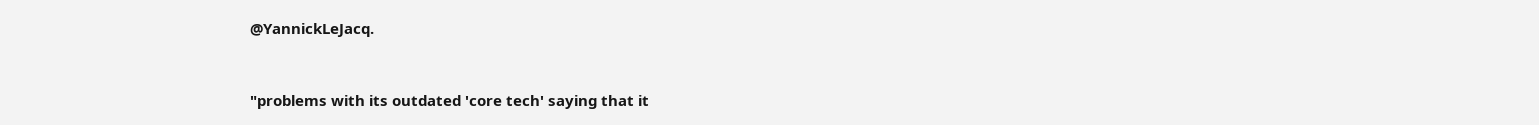@YannickLeJacq.



"problems with its outdated 'core tech' saying that it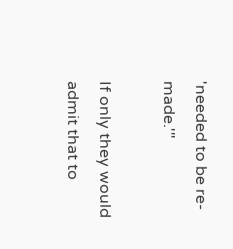'needed to be re-made.'"

If only they would admit that to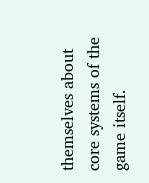themselves about core systems of the game itself.